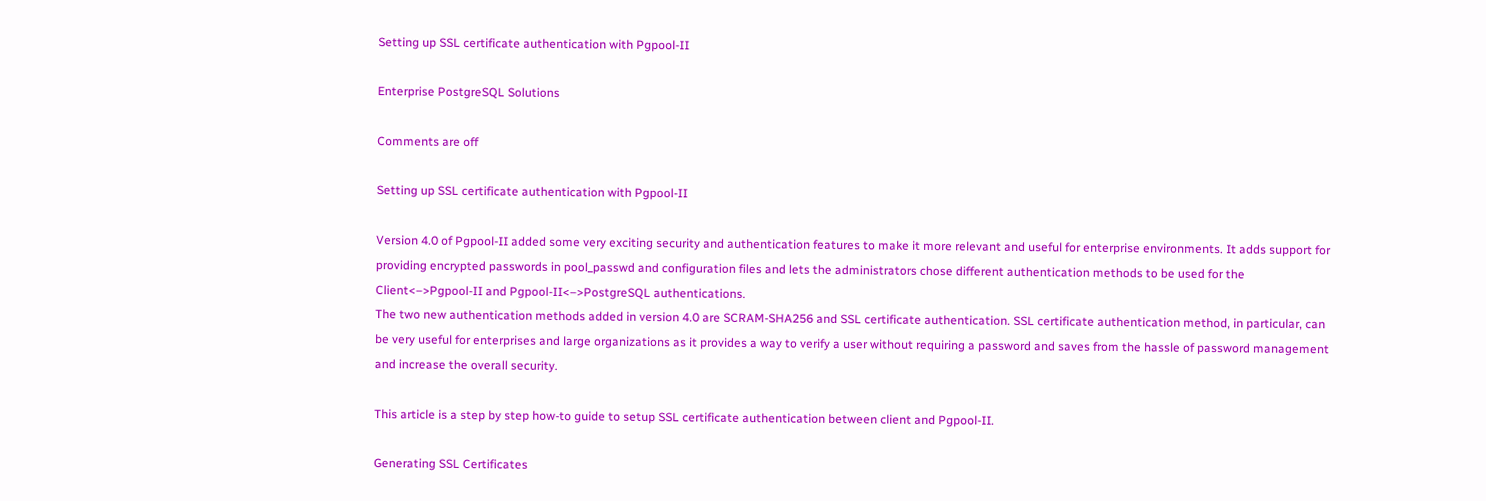Setting up SSL certificate authentication with Pgpool-II

Enterprise PostgreSQL Solutions

Comments are off

Setting up SSL certificate authentication with Pgpool-II

Version 4.0 of Pgpool-II added some very exciting security and authentication features to make it more relevant and useful for enterprise environments. It adds support for providing encrypted passwords in pool_passwd and configuration files and lets the administrators chose different authentication methods to be used for the Client<–>Pgpool-II and Pgpool-II<–>PostgreSQL authentications.
The two new authentication methods added in version 4.0 are SCRAM-SHA256 and SSL certificate authentication. SSL certificate authentication method, in particular, can be very useful for enterprises and large organizations as it provides a way to verify a user without requiring a password and saves from the hassle of password management and increase the overall security.

This article is a step by step how-to guide to setup SSL certificate authentication between client and Pgpool-II.

Generating SSL Certificates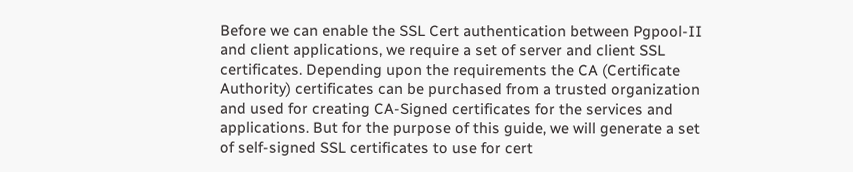Before we can enable the SSL Cert authentication between Pgpool-II and client applications, we require a set of server and client SSL certificates. Depending upon the requirements the CA (Certificate Authority) certificates can be purchased from a trusted organization and used for creating CA-Signed certificates for the services and applications. But for the purpose of this guide, we will generate a set of self-signed SSL certificates to use for cert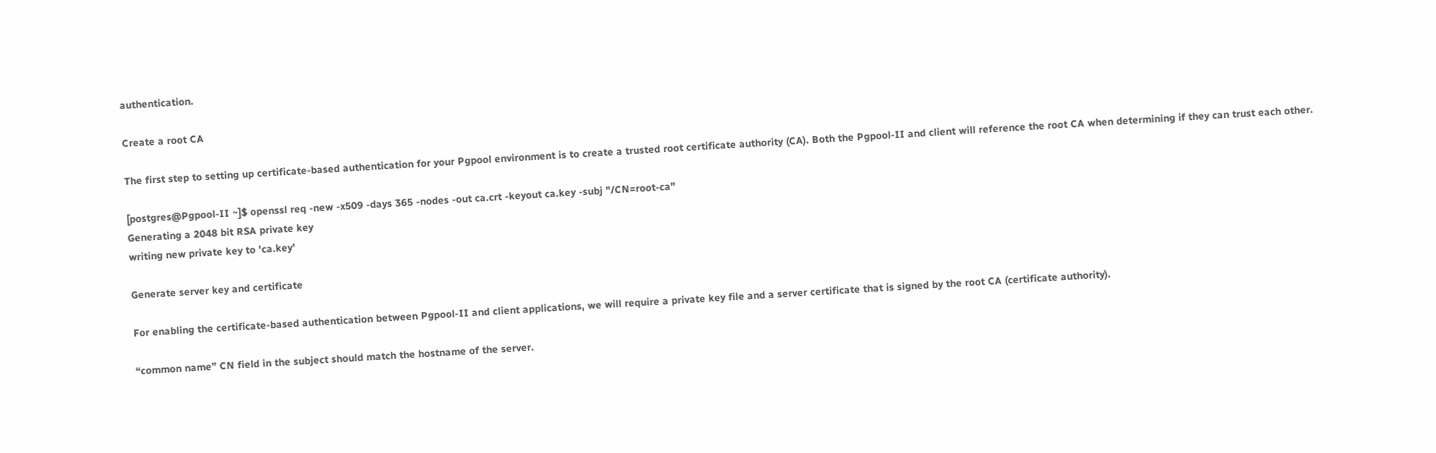authentication.

Create a root CA

The first step to setting up certificate-based authentication for your Pgpool environment is to create a trusted root certificate authority (CA). Both the Pgpool-II and client will reference the root CA when determining if they can trust each other.

[postgres@Pgpool-II ~]$ openssl req -new -x509 -days 365 -nodes -out ca.crt -keyout ca.key -subj "/CN=root-ca"
Generating a 2048 bit RSA private key
writing new private key to 'ca.key'

Generate server key and certificate

For enabling the certificate-based authentication between Pgpool-II and client applications, we will require a private key file and a server certificate that is signed by the root CA (certificate authority).

“common name” CN field in the subject should match the hostname of the server.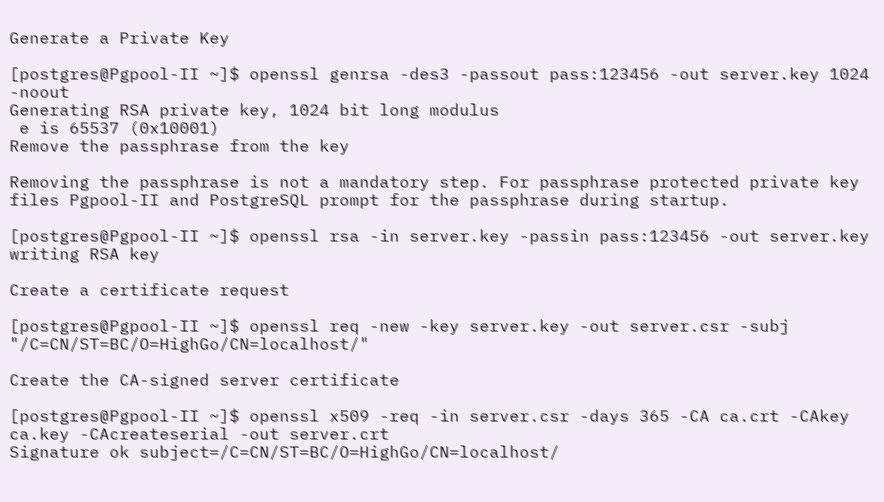Generate a Private Key

[postgres@Pgpool-II ~]$ openssl genrsa -des3 -passout pass:123456 -out server.key 1024 -noout
Generating RSA private key, 1024 bit long modulus
 e is 65537 (0x10001)
Remove the passphrase from the key

Removing the passphrase is not a mandatory step. For passphrase protected private key files Pgpool-II and PostgreSQL prompt for the passphrase during startup.

[postgres@Pgpool-II ~]$ openssl rsa -in server.key -passin pass:123456 -out server.key
writing RSA key

Create a certificate request

[postgres@Pgpool-II ~]$ openssl req -new -key server.key -out server.csr -subj "/C=CN/ST=BC/O=HighGo/CN=localhost/"

Create the CA-signed server certificate

[postgres@Pgpool-II ~]$ openssl x509 -req -in server.csr -days 365 -CA ca.crt -CAkey ca.key -CAcreateserial -out server.crt
Signature ok subject=/C=CN/ST=BC/O=HighGo/CN=localhost/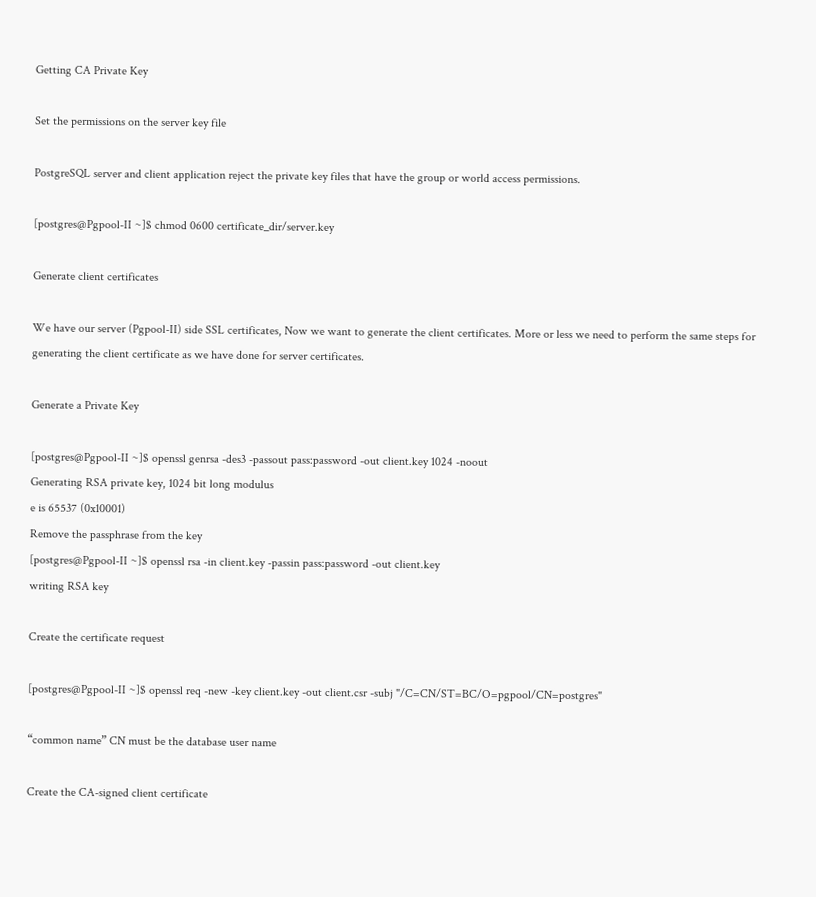Getting CA Private Key

Set the permissions on the server key file

PostgreSQL server and client application reject the private key files that have the group or world access permissions.

[postgres@Pgpool-II ~]$ chmod 0600 certificate_dir/server.key

Generate client certificates

We have our server (Pgpool-II) side SSL certificates, Now we want to generate the client certificates. More or less we need to perform the same steps for generating the client certificate as we have done for server certificates.

Generate a Private Key

[postgres@Pgpool-II ~]$ openssl genrsa -des3 -passout pass:password -out client.key 1024 -noout
Generating RSA private key, 1024 bit long modulus
e is 65537 (0x10001)
Remove the passphrase from the key
[postgres@Pgpool-II ~]$ openssl rsa -in client.key -passin pass:password -out client.key
writing RSA key

Create the certificate request

[postgres@Pgpool-II ~]$ openssl req -new -key client.key -out client.csr -subj "/C=CN/ST=BC/O=pgpool/CN=postgres"

“common name” CN must be the database user name

Create the CA-signed client certificate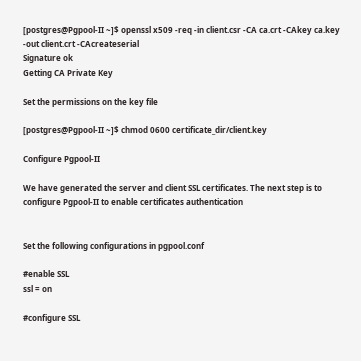[postgres@Pgpool-II ~]$ openssl x509 -req -in client.csr -CA ca.crt -CAkey ca.key -out client.crt -CAcreateserial
Signature ok
Getting CA Private Key

Set the permissions on the key file

[postgres@Pgpool-II ~]$ chmod 0600 certificate_dir/client.key

Configure Pgpool-II

We have generated the server and client SSL certificates. The next step is to configure Pgpool-II to enable certificates authentication


Set the following configurations in pgpool.conf

#enable SSL
ssl = on

#configure SSL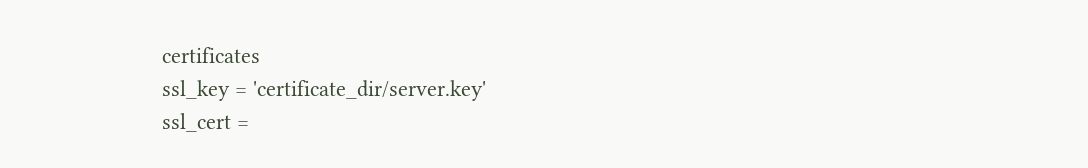certificates
ssl_key = 'certificate_dir/server.key'
ssl_cert =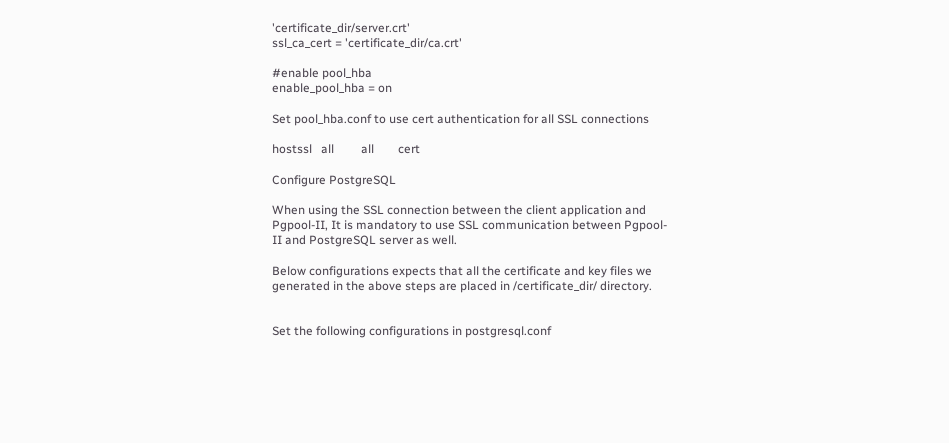'certificate_dir/server.crt'
ssl_ca_cert = 'certificate_dir/ca.crt'

#enable pool_hba
enable_pool_hba = on

Set pool_hba.conf to use cert authentication for all SSL connections

hostssl   all         all        cert

Configure PostgreSQL

When using the SSL connection between the client application and Pgpool-II, It is mandatory to use SSL communication between Pgpool-II and PostgreSQL server as well.

Below configurations expects that all the certificate and key files we generated in the above steps are placed in /certificate_dir/ directory.


Set the following configurations in postgresql.conf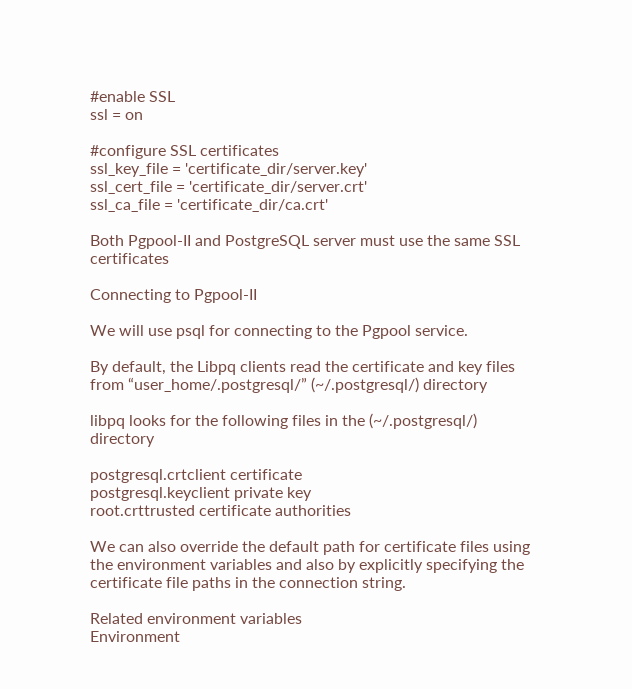#enable SSL
ssl = on

#configure SSL certificates
ssl_key_file = 'certificate_dir/server.key'
ssl_cert_file = 'certificate_dir/server.crt'
ssl_ca_file = 'certificate_dir/ca.crt'

Both Pgpool-II and PostgreSQL server must use the same SSL certificates

Connecting to Pgpool-II

We will use psql for connecting to the Pgpool service.

By default, the Libpq clients read the certificate and key files from “user_home/.postgresql/” (~/.postgresql/) directory

libpq looks for the following files in the (~/.postgresql/) directory

postgresql.crtclient certificate
postgresql.keyclient private key
root.crttrusted certificate authorities

We can also override the default path for certificate files using the environment variables and also by explicitly specifying the certificate file paths in the connection string.

Related environment variables
Environment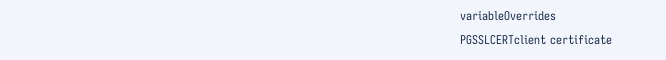variableOverrides
PGSSLCERTclient certificate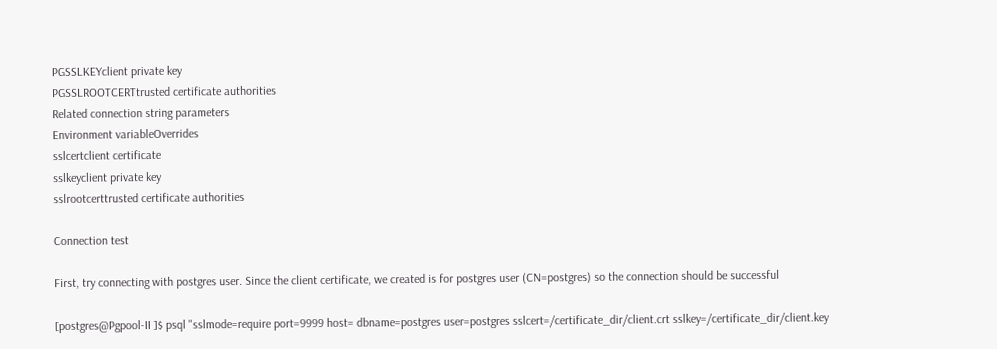PGSSLKEYclient private key
PGSSLROOTCERTtrusted certificate authorities
Related connection string parameters
Environment variableOverrides
sslcertclient certificate
sslkeyclient private key
sslrootcerttrusted certificate authorities

Connection test

First, try connecting with postgres user. Since the client certificate, we created is for postgres user (CN=postgres) so the connection should be successful

[postgres@Pgpool-II ]$ psql "sslmode=require port=9999 host= dbname=postgres user=postgres sslcert=/certificate_dir/client.crt sslkey=/certificate_dir/client.key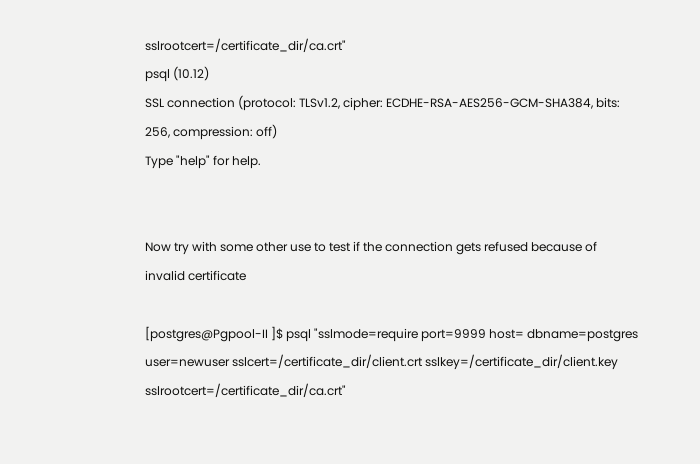sslrootcert=/certificate_dir/ca.crt"
psql (10.12)
SSL connection (protocol: TLSv1.2, cipher: ECDHE-RSA-AES256-GCM-SHA384, bits: 256, compression: off)
Type "help" for help.


Now try with some other use to test if the connection gets refused because of invalid certificate

[postgres@Pgpool-II ]$ psql "sslmode=require port=9999 host= dbname=postgres user=newuser sslcert=/certificate_dir/client.crt sslkey=/certificate_dir/client.key sslrootcert=/certificate_dir/ca.crt"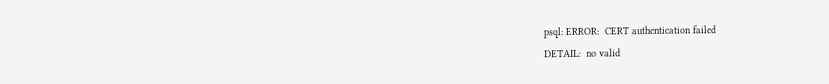psql: ERROR:  CERT authentication failed
DETAIL:  no valid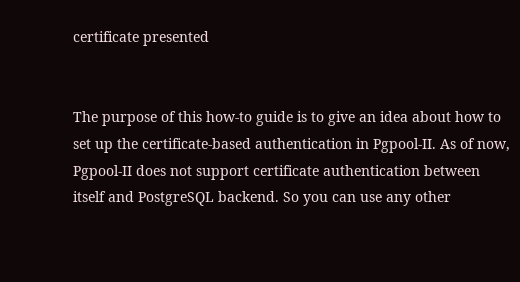certificate presented


The purpose of this how-to guide is to give an idea about how to set up the certificate-based authentication in Pgpool-II. As of now, Pgpool-II does not support certificate authentication between itself and PostgreSQL backend. So you can use any other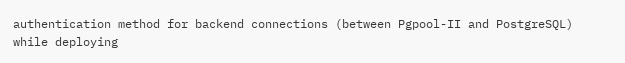authentication method for backend connections (between Pgpool-II and PostgreSQL) while deploying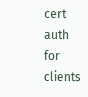cert auth for clients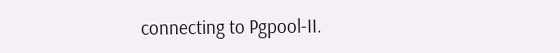connecting to Pgpool-II.